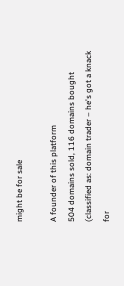might be for sale

A founder of this platform
504 domains sold, 116 domains bought
(classified as: domain trader – he's got a knack for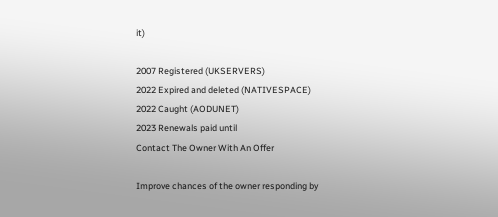it)

2007 Registered (UKSERVERS)
2022 Expired and deleted (NATIVESPACE)
2022 Caught (AODUNET)
2023 Renewals paid until
Contact The Owner With An Offer

Improve chances of the owner responding by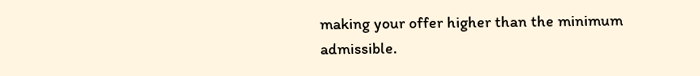making your offer higher than the minimum admissible.